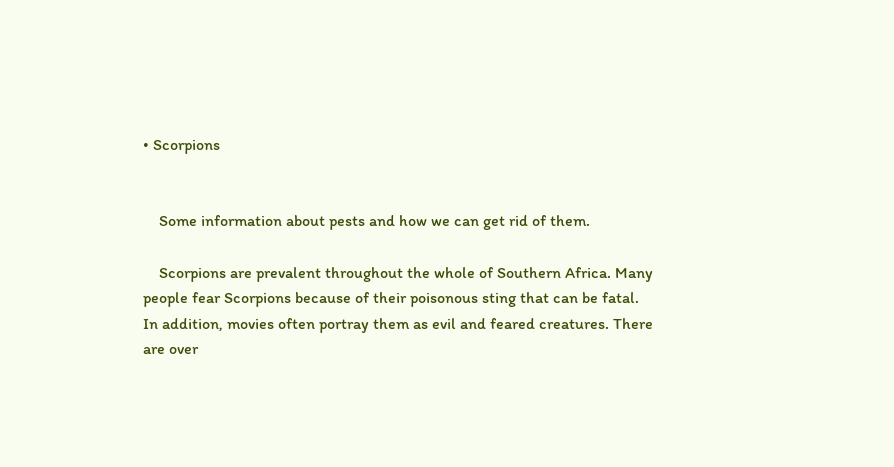• Scorpions


    Some information about pests and how we can get rid of them.

    Scorpions are prevalent throughout the whole of Southern Africa. Many people fear Scorpions because of their poisonous sting that can be fatal. In addition, movies often portray them as evil and feared creatures. There are over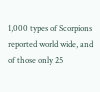1,000 types of Scorpions reported world wide, and of those only 25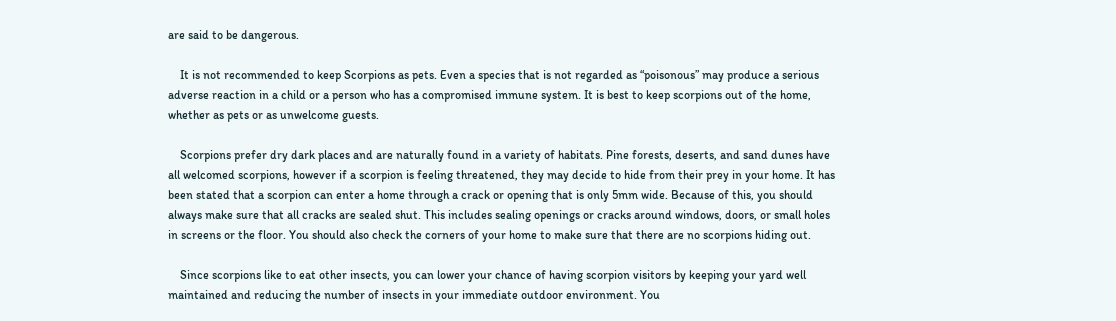are said to be dangerous.

    It is not recommended to keep Scorpions as pets. Even a species that is not regarded as “poisonous” may produce a serious adverse reaction in a child or a person who has a compromised immune system. It is best to keep scorpions out of the home, whether as pets or as unwelcome guests.

    Scorpions prefer dry dark places and are naturally found in a variety of habitats. Pine forests, deserts, and sand dunes have all welcomed scorpions, however if a scorpion is feeling threatened, they may decide to hide from their prey in your home. It has been stated that a scorpion can enter a home through a crack or opening that is only 5mm wide. Because of this, you should always make sure that all cracks are sealed shut. This includes sealing openings or cracks around windows, doors, or small holes in screens or the floor. You should also check the corners of your home to make sure that there are no scorpions hiding out.

    Since scorpions like to eat other insects, you can lower your chance of having scorpion visitors by keeping your yard well maintained and reducing the number of insects in your immediate outdoor environment. You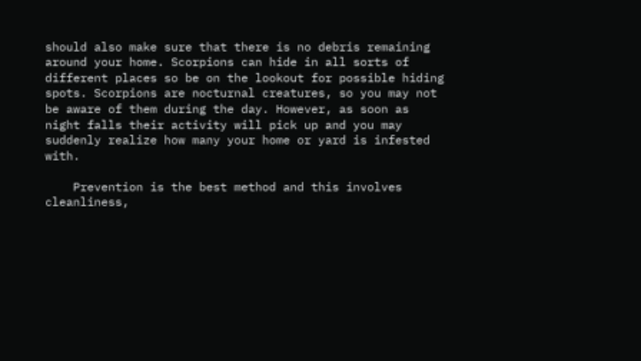should also make sure that there is no debris remaining around your home. Scorpions can hide in all sorts of different places so be on the lookout for possible hiding spots. Scorpions are nocturnal creatures, so you may not be aware of them during the day. However, as soon as night falls their activity will pick up and you may suddenly realize how many your home or yard is infested with.

    Prevention is the best method and this involves cleanliness,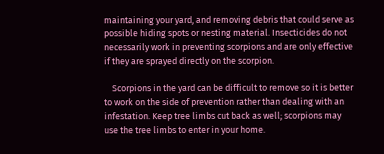maintaining your yard, and removing debris that could serve as possible hiding spots or nesting material. Insecticides do not necessarily work in preventing scorpions and are only effective if they are sprayed directly on the scorpion.

    Scorpions in the yard can be difficult to remove so it is better to work on the side of prevention rather than dealing with an infestation. Keep tree limbs cut back as well; scorpions may use the tree limbs to enter in your home.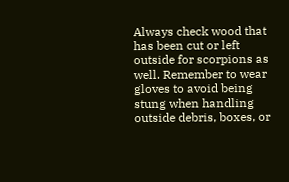Always check wood that has been cut or left outside for scorpions as well. Remember to wear gloves to avoid being stung when handling outside debris, boxes, or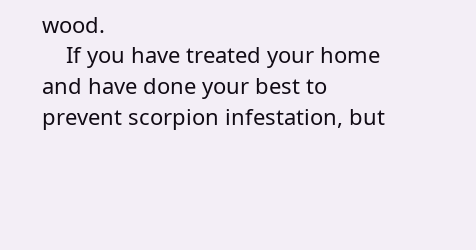wood.
    If you have treated your home and have done your best to prevent scorpion infestation, but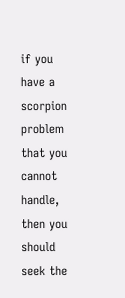if you have a scorpion problem that you cannot handle, then you should seek the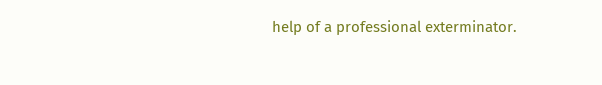help of a professional exterminator.